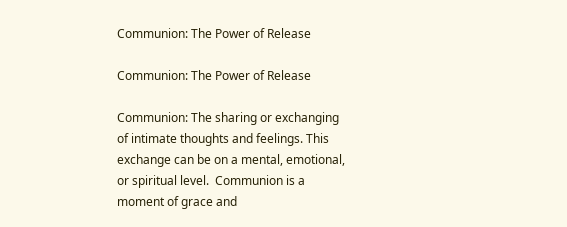Communion: The Power of Release

Communion: The Power of Release

Communion: The sharing or exchanging of intimate thoughts and feelings. This exchange can be on a mental, emotional, or spiritual level.  Communion is a moment of grace and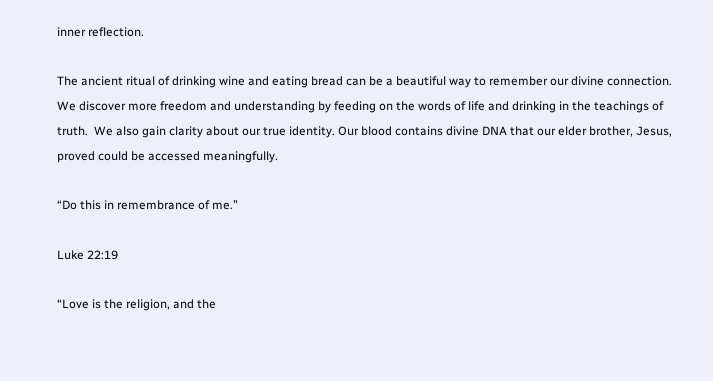inner reflection.

The ancient ritual of drinking wine and eating bread can be a beautiful way to remember our divine connection.   We discover more freedom and understanding by feeding on the words of life and drinking in the teachings of truth.  We also gain clarity about our true identity. Our blood contains divine DNA that our elder brother, Jesus, proved could be accessed meaningfully.

“Do this in remembrance of me.”

Luke 22:19

“Love is the religion, and the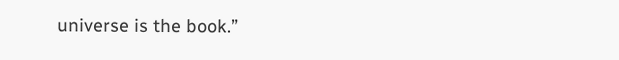universe is the book.”